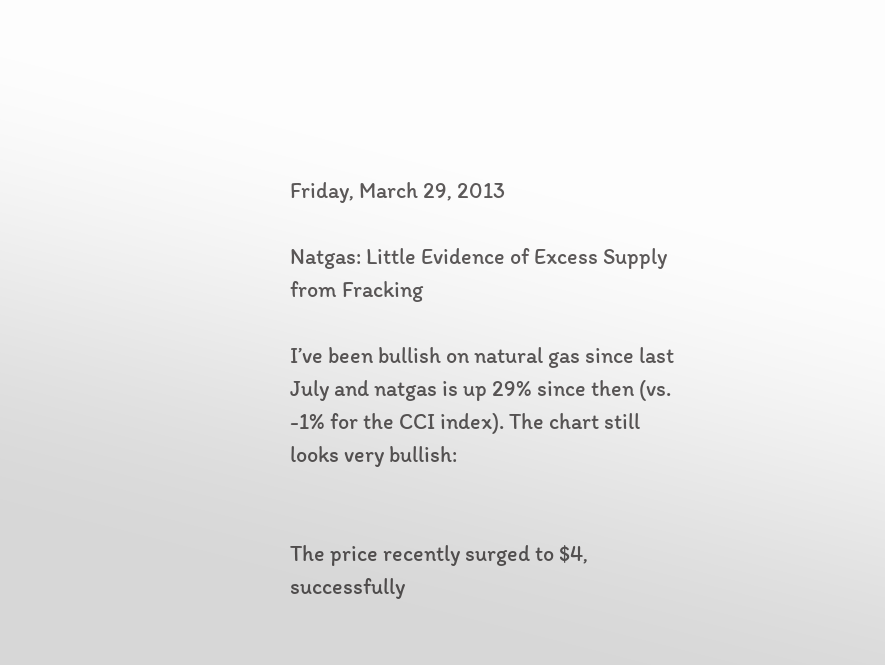Friday, March 29, 2013

Natgas: Little Evidence of Excess Supply from Fracking

I’ve been bullish on natural gas since last July and natgas is up 29% since then (vs. -1% for the CCI index). The chart still looks very bullish:


The price recently surged to $4, successfully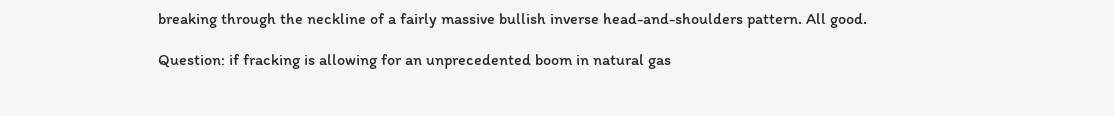breaking through the neckline of a fairly massive bullish inverse head-and-shoulders pattern. All good.

Question: if fracking is allowing for an unprecedented boom in natural gas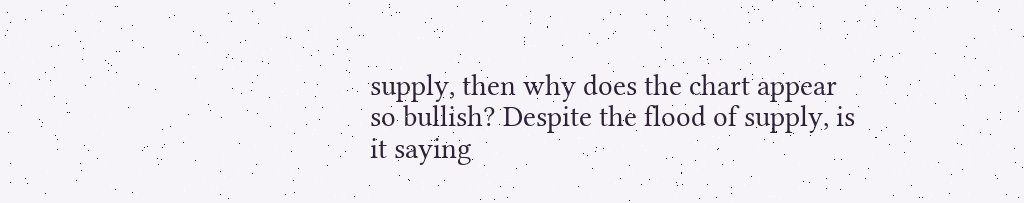supply, then why does the chart appear so bullish? Despite the flood of supply, is it saying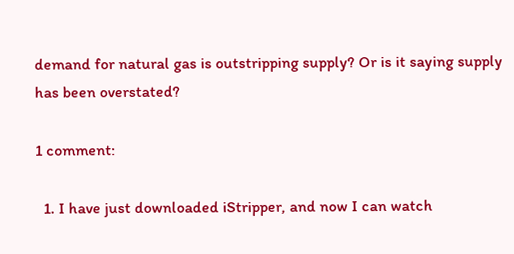demand for natural gas is outstripping supply? Or is it saying supply has been overstated?

1 comment:

  1. I have just downloaded iStripper, and now I can watch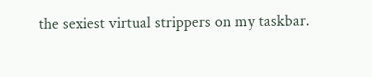the sexiest virtual strippers on my taskbar.